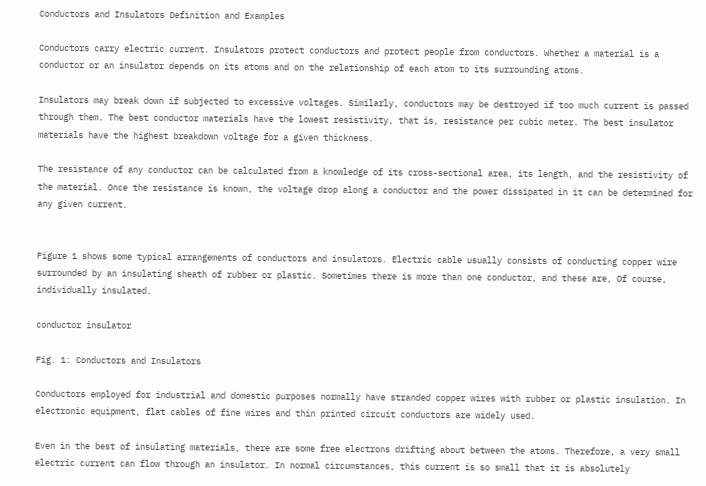Conductors and Insulators Definition and Examples

Conductors carry electric current. Insulators protect conductors and protect people from conductors. Whether a material is a conductor or an insulator depends on its atoms and on the relationship of each atom to its surrounding atoms.

Insulators may break down if subjected to excessive voltages. Similarly, conductors may be destroyed if too much current is passed through them. The best conductor materials have the lowest resistivity, that is, resistance per cubic meter. The best insulator materials have the highest breakdown voltage for a given thickness.

The resistance of any conductor can be calculated from a knowledge of its cross-sectional area, its length, and the resistivity of the material. Once the resistance is known, the voltage drop along a conductor and the power dissipated in it can be determined for any given current.


Figure 1 shows some typical arrangements of conductors and insulators. Electric cable usually consists of conducting copper wire surrounded by an insulating sheath of rubber or plastic. Sometimes there is more than one conductor, and these are, Of course, individually insulated.

conductor insulator

Fig. 1: Conductors and Insulators

Conductors employed for industrial and domestic purposes normally have stranded copper wires with rubber or plastic insulation. In electronic equipment, flat cables of fine wires and thin printed circuit conductors are widely used.

Even in the best of insulating materials, there are some free electrons drifting about between the atoms. Therefore, a very small electric current can flow through an insulator. In normal circumstances, this current is so small that it is absolutely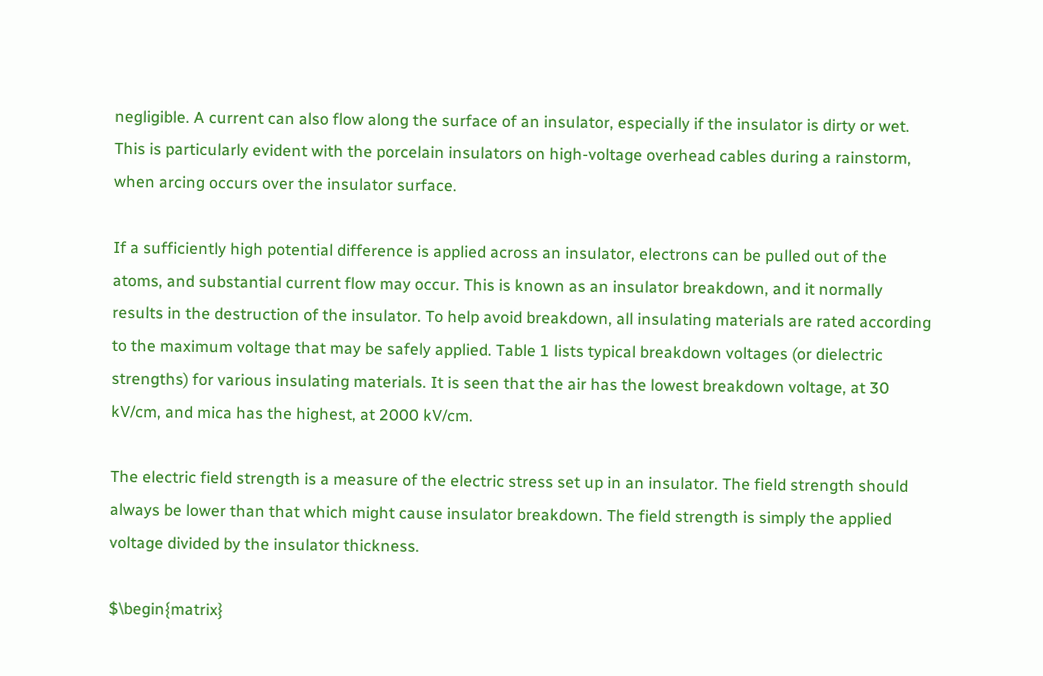negligible. A current can also flow along the surface of an insulator, especially if the insulator is dirty or wet. This is particularly evident with the porcelain insulators on high-voltage overhead cables during a rainstorm, when arcing occurs over the insulator surface.

If a sufficiently high potential difference is applied across an insulator, electrons can be pulled out of the atoms, and substantial current flow may occur. This is known as an insulator breakdown, and it normally results in the destruction of the insulator. To help avoid breakdown, all insulating materials are rated according to the maximum voltage that may be safely applied. Table 1 lists typical breakdown voltages (or dielectric strengths) for various insulating materials. It is seen that the air has the lowest breakdown voltage, at 30 kV/cm, and mica has the highest, at 2000 kV/cm.

The electric field strength is a measure of the electric stress set up in an insulator. The field strength should always be lower than that which might cause insulator breakdown. The field strength is simply the applied voltage divided by the insulator thickness.

$\begin{matrix}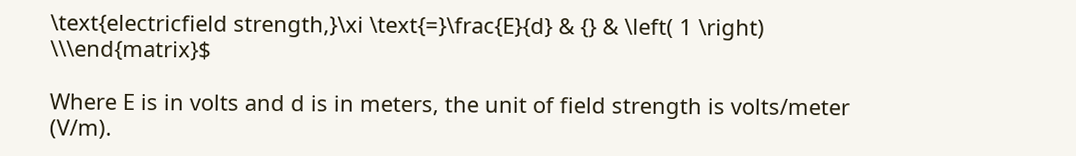\text{electricfield strength,}\xi \text{=}\frac{E}{d} & {} & \left( 1 \right)  \\\end{matrix}$

Where E is in volts and d is in meters, the unit of field strength is volts/meter (V/m).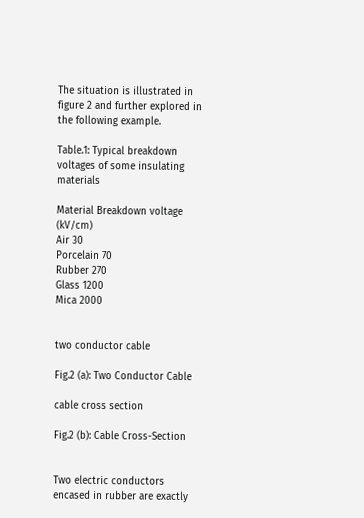The situation is illustrated in figure 2 and further explored in the following example.

Table.1: Typical breakdown voltages of some insulating materials

Material Breakdown voltage (kV/cm)
Air 30
Porcelain 70
Rubber 270
Glass 1200
Mica 2000


two conductor cable

Fig.2 (a): Two Conductor Cable

cable cross section

Fig.2 (b): Cable Cross-Section


Two electric conductors encased in rubber are exactly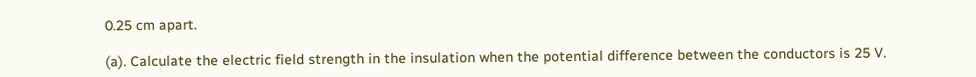0.25 cm apart.

(a). Calculate the electric field strength in the insulation when the potential difference between the conductors is 25 V.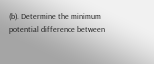(b). Determine the minimum potential difference between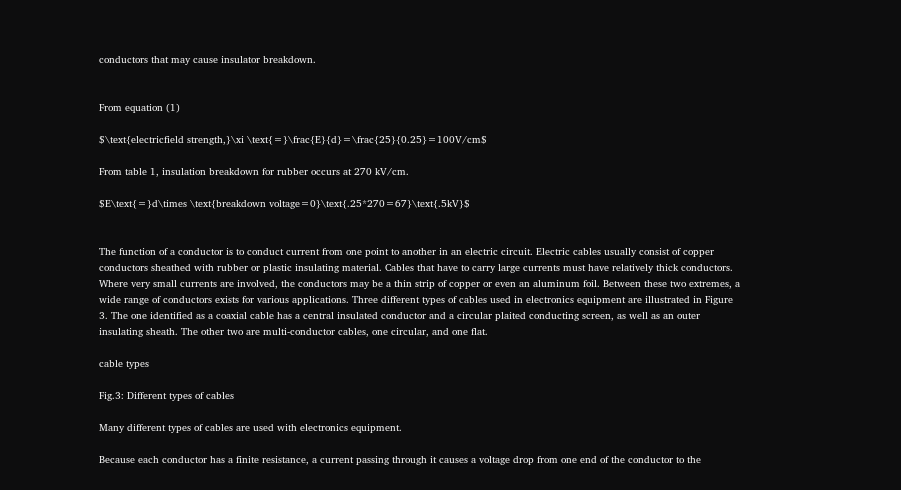conductors that may cause insulator breakdown.


From equation (1)

$\text{electricfield strength,}\xi \text{=}\frac{E}{d}=\frac{25}{0.25}=100V/cm$

From table 1, insulation breakdown for rubber occurs at 270 kV/cm.

$E\text{=}d\times \text{breakdown voltage=0}\text{.25*270=67}\text{.5kV}$


The function of a conductor is to conduct current from one point to another in an electric circuit. Electric cables usually consist of copper conductors sheathed with rubber or plastic insulating material. Cables that have to carry large currents must have relatively thick conductors. Where very small currents are involved, the conductors may be a thin strip of copper or even an aluminum foil. Between these two extremes, a wide range of conductors exists for various applications. Three different types of cables used in electronics equipment are illustrated in Figure 3. The one identified as a coaxial cable has a central insulated conductor and a circular plaited conducting screen, as well as an outer insulating sheath. The other two are multi-conductor cables, one circular, and one flat.

cable types

Fig.3: Different types of cables

Many different types of cables are used with electronics equipment.

Because each conductor has a finite resistance, a current passing through it causes a voltage drop from one end of the conductor to the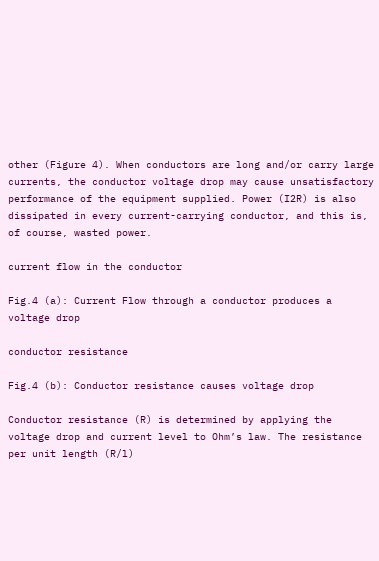other (Figure 4). When conductors are long and/or carry large currents, the conductor voltage drop may cause unsatisfactory performance of the equipment supplied. Power (I2R) is also dissipated in every current-carrying conductor, and this is, of course, wasted power.

current flow in the conductor

Fig.4 (a): Current Flow through a conductor produces a voltage drop

conductor resistance

Fig.4 (b): Conductor resistance causes voltage drop

Conductor resistance (R) is determined by applying the voltage drop and current level to Ohm’s law. The resistance per unit length (R/l)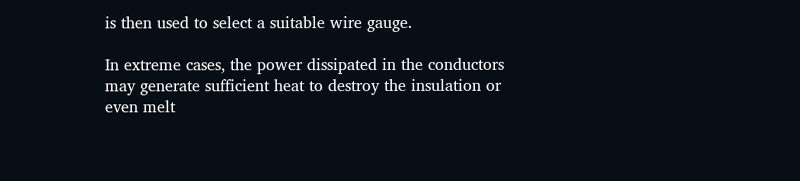is then used to select a suitable wire gauge.

In extreme cases, the power dissipated in the conductors may generate sufficient heat to destroy the insulation or even melt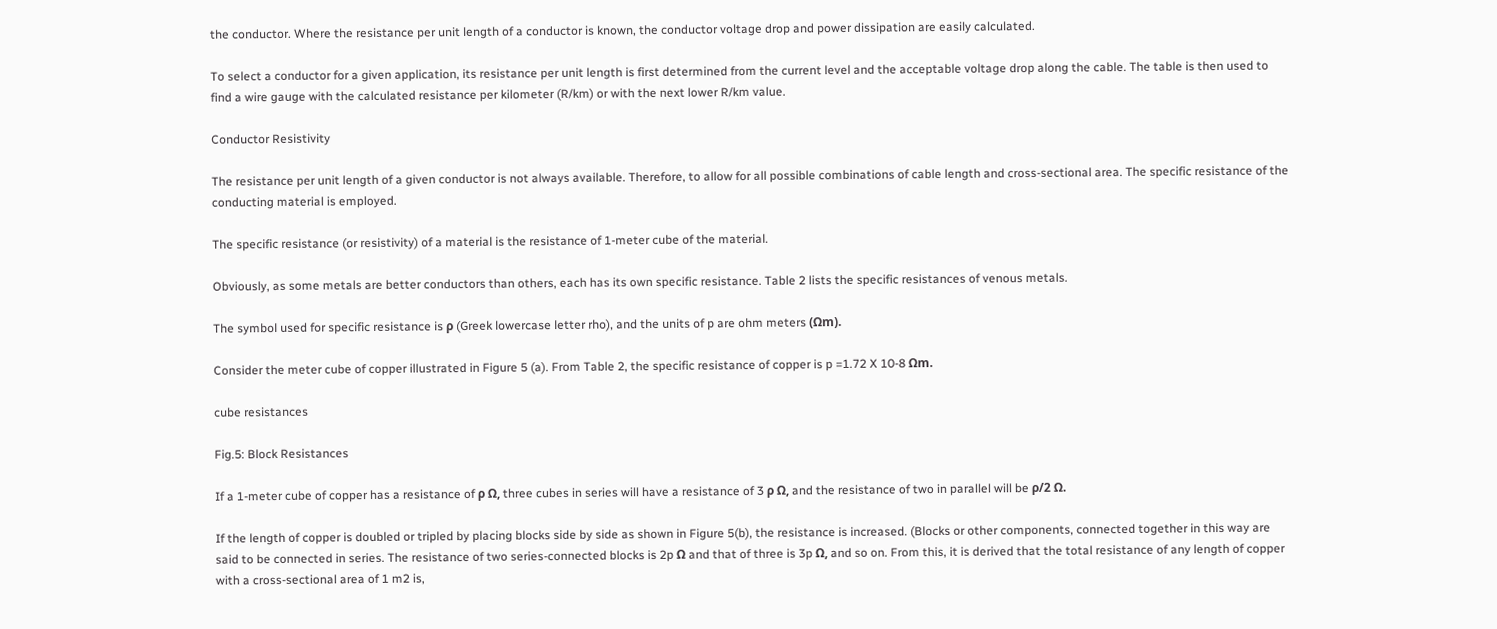the conductor. Where the resistance per unit length of a conductor is known, the conductor voltage drop and power dissipation are easily calculated.

To select a conductor for a given application, its resistance per unit length is first determined from the current level and the acceptable voltage drop along the cable. The table is then used to find a wire gauge with the calculated resistance per kilometer (R/km) or with the next lower R/km value.

Conductor Resistivity

The resistance per unit length of a given conductor is not always available. Therefore, to allow for all possible combinations of cable length and cross-sectional area. The specific resistance of the conducting material is employed.

The specific resistance (or resistivity) of a material is the resistance of 1-meter cube of the material.

Obviously, as some metals are better conductors than others, each has its own specific resistance. Table 2 lists the specific resistances of venous metals.

The symbol used for specific resistance is ρ (Greek lowercase letter rho), and the units of p are ohm meters (Ωm).

Consider the meter cube of copper illustrated in Figure 5 (a). From Table 2, the specific resistance of copper is p =1.72 X 10-8 Ωm.

cube resistances

Fig.5: Block Resistances

If a 1-meter cube of copper has a resistance of ρ Ω, three cubes in series will have a resistance of 3 ρ Ω, and the resistance of two in parallel will be ρ/2 Ω.

If the length of copper is doubled or tripled by placing blocks side by side as shown in Figure 5(b), the resistance is increased. (Blocks or other components, connected together in this way are said to be connected in series. The resistance of two series-connected blocks is 2p Ω and that of three is 3p Ω, and so on. From this, it is derived that the total resistance of any length of copper with a cross-sectional area of 1 m2 is,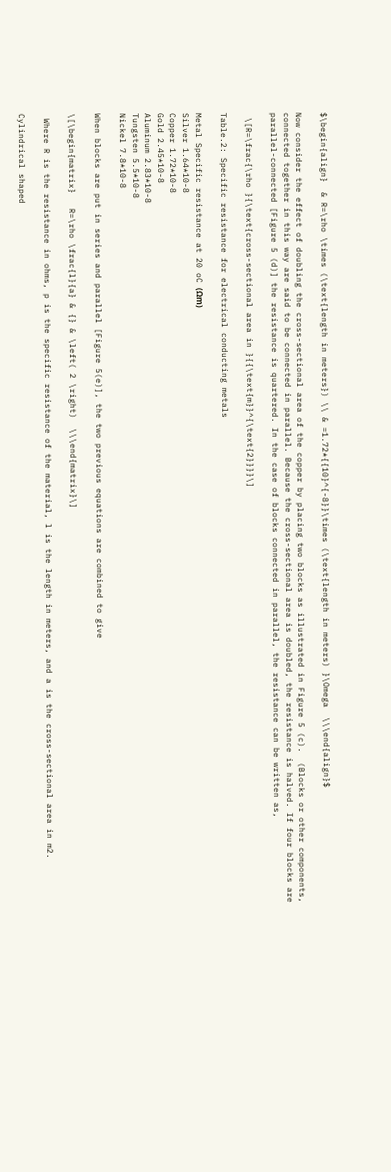$\begin{align}  & R=\rho \times (\text{length in meters}) \\ & =1.72*{{10}^{-8}}\times (\text{length in meters) }\Omega  \\\end{align}$

Now consider the effect of doubling the cross-sectional area of the copper by placing two blocks as illustrated in Figure 5 (c).  (Blocks or other components, connected together in this way are said to be connected in parallel. Because the cross-sectional area is doubled, the resistance is halved. If four blocks are parallel-connected [Figure 5 (d)] the resistance is quartered. In the case of blocks connected in parallel, the resistance can be written as,

 \[R=\frac{\rho }{\text{cross-sectional area in }{{\text{m}}^{\text{2}}}}\]

Table.2: Specific resistance for electrical conducting metals

Metal Specific resistance at 20 oC (Ωm)
Silver 1.64*10-8
Copper 1.72*10-8
Gold 2.45*10-8
Aluminum 2.83*10-8
Tungsten 5.5*10-8
Nickel 7.8*10-8

When blocks are put in series and parallel [Figure 5(e)], the two previous equations are combined to give

\[\begin{matrix}   R=\rho \frac{l}{a} & {} & \left( 2 \right)  \\\end{matrix}\]

 Where R is the resistance in ohms, p is the specific resistance of the material, l is the length in meters, and a is the cross-sectional area in m2.

Cylindrical shaped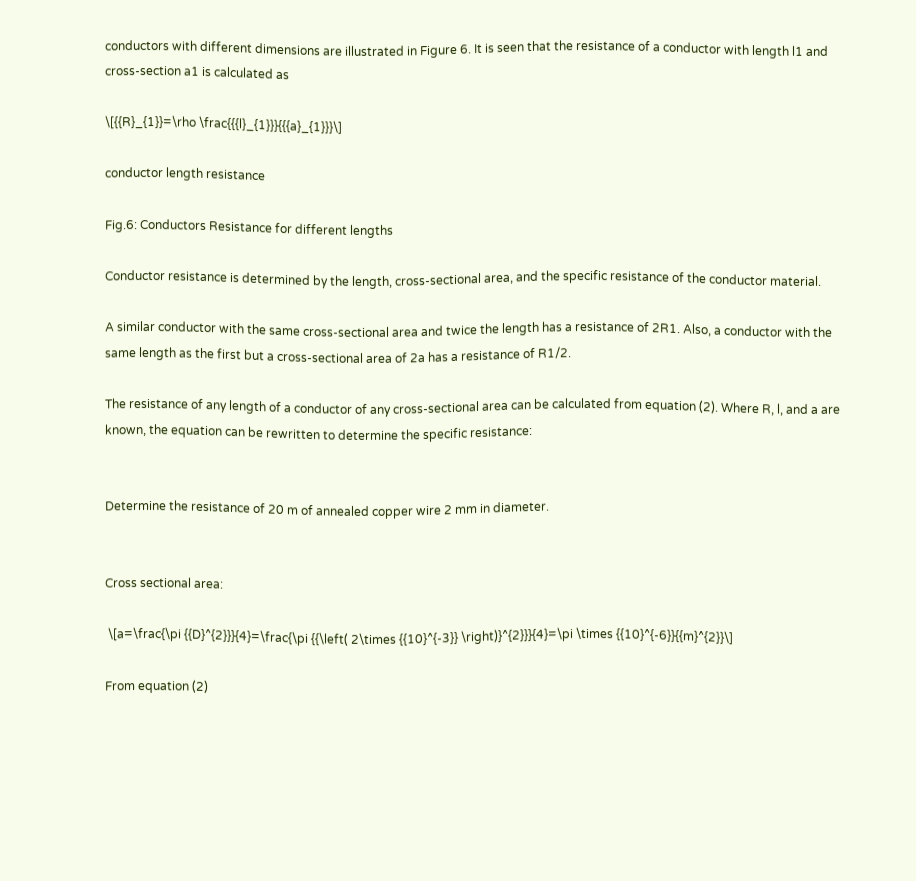conductors with different dimensions are illustrated in Figure 6. It is seen that the resistance of a conductor with length l1 and cross-section a1 is calculated as

\[{{R}_{1}}=\rho \frac{{{l}_{1}}}{{{a}_{1}}}\]

conductor length resistance

Fig.6: Conductors Resistance for different lengths

Conductor resistance is determined by the length, cross-sectional area, and the specific resistance of the conductor material.

A similar conductor with the same cross-sectional area and twice the length has a resistance of 2R1. Also, a conductor with the same length as the first but a cross-sectional area of 2a has a resistance of R1/2.

The resistance of any length of a conductor of any cross-sectional area can be calculated from equation (2). Where R, l, and a are known, the equation can be rewritten to determine the specific resistance:


Determine the resistance of 20 m of annealed copper wire 2 mm in diameter.


Cross sectional area:

 \[a=\frac{\pi {{D}^{2}}}{4}=\frac{\pi {{\left( 2\times {{10}^{-3}} \right)}^{2}}}{4}=\pi \times {{10}^{-6}}{{m}^{2}}\]

From equation (2)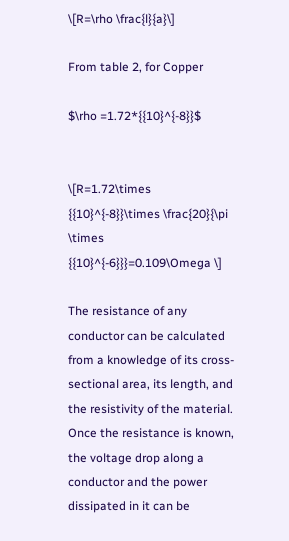\[R=\rho \frac{l}{a}\]

From table 2, for Copper

$\rho =1.72*{{10}^{-8}}$


\[R=1.72\times {{10}^{-8}}\times \frac{20}{\pi \times {{10}^{-6}}}=0.109\Omega \]

The resistance of any conductor can be calculated from a knowledge of its cross-sectional area, its length, and the resistivity of the material. Once the resistance is known, the voltage drop along a conductor and the power dissipated in it can be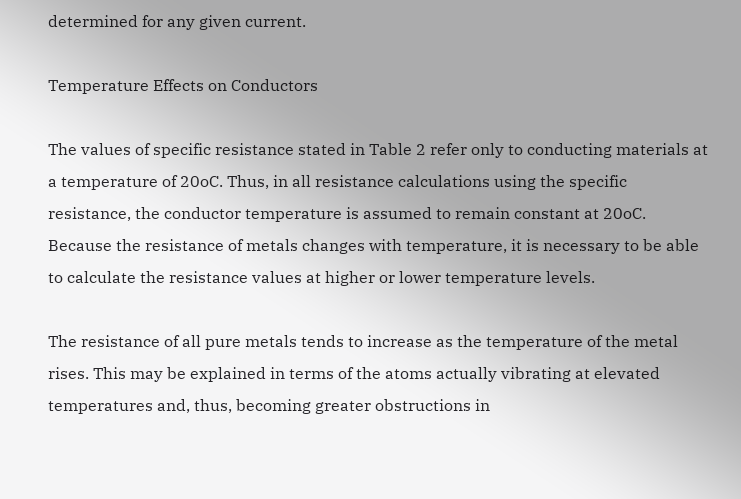determined for any given current.

Temperature Effects on Conductors

The values of specific resistance stated in Table 2 refer only to conducting materials at a temperature of 20oC. Thus, in all resistance calculations using the specific resistance, the conductor temperature is assumed to remain constant at 20oC. Because the resistance of metals changes with temperature, it is necessary to be able to calculate the resistance values at higher or lower temperature levels.

The resistance of all pure metals tends to increase as the temperature of the metal rises. This may be explained in terms of the atoms actually vibrating at elevated temperatures and, thus, becoming greater obstructions in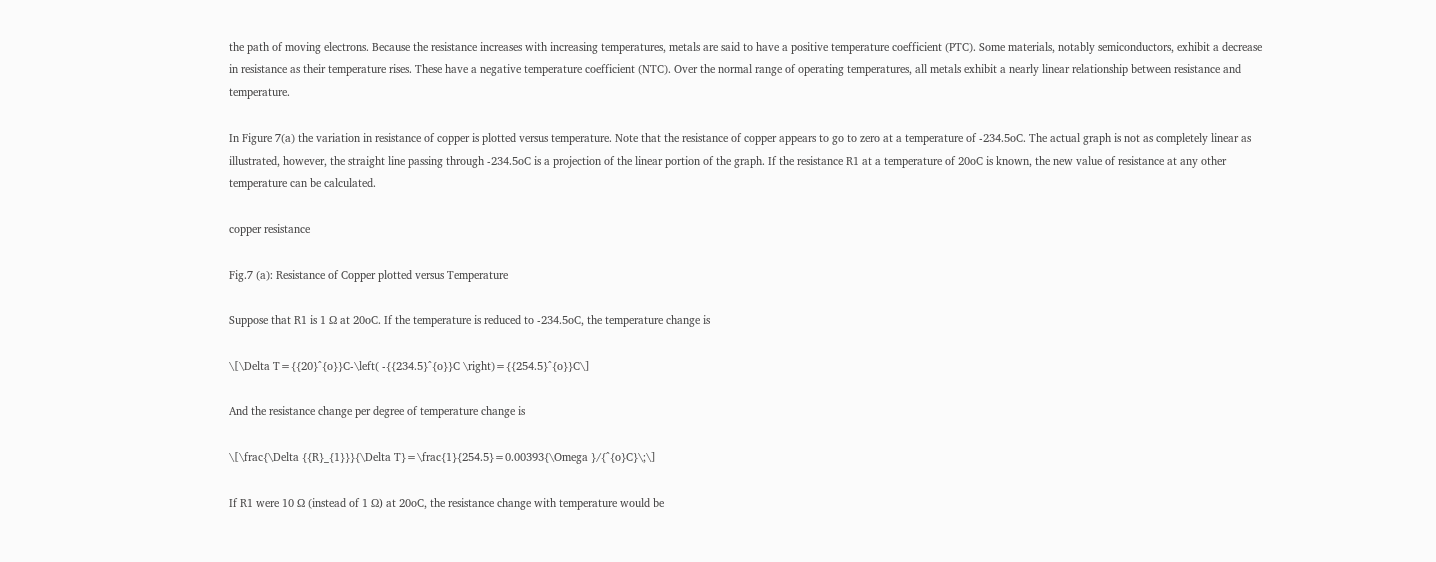the path of moving electrons. Because the resistance increases with increasing temperatures, metals are said to have a positive temperature coefficient (PTC). Some materials, notably semiconductors, exhibit a decrease in resistance as their temperature rises. These have a negative temperature coefficient (NTC). Over the normal range of operating temperatures, all metals exhibit a nearly linear relationship between resistance and temperature.

In Figure 7(a) the variation in resistance of copper is plotted versus temperature. Note that the resistance of copper appears to go to zero at a temperature of -234.5oC. The actual graph is not as completely linear as illustrated, however, the straight line passing through -234.5oC is a projection of the linear portion of the graph. If the resistance R1 at a temperature of 20oC is known, the new value of resistance at any other temperature can be calculated.

copper resistance

Fig.7 (a): Resistance of Copper plotted versus Temperature

Suppose that R1 is 1 Ω at 20oC. If the temperature is reduced to -234.5oC, the temperature change is

\[\Delta T={{20}^{o}}C-\left( -{{234.5}^{o}}C \right)={{254.5}^{o}}C\]

And the resistance change per degree of temperature change is

\[\frac{\Delta {{R}_{1}}}{\Delta T}=\frac{1}{254.5}=0.00393{\Omega }/{^{o}C}\;\]

If R1 were 10 Ω (instead of 1 Ω) at 20oC, the resistance change with temperature would be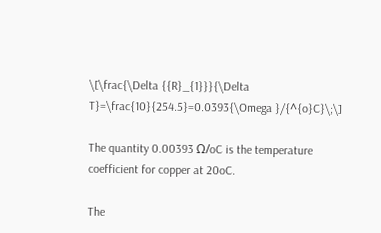\[\frac{\Delta {{R}_{1}}}{\Delta T}=\frac{10}{254.5}=0.0393{\Omega }/{^{o}C}\;\]

The quantity 0.00393 Ω/oC is the temperature coefficient for copper at 20oC.

The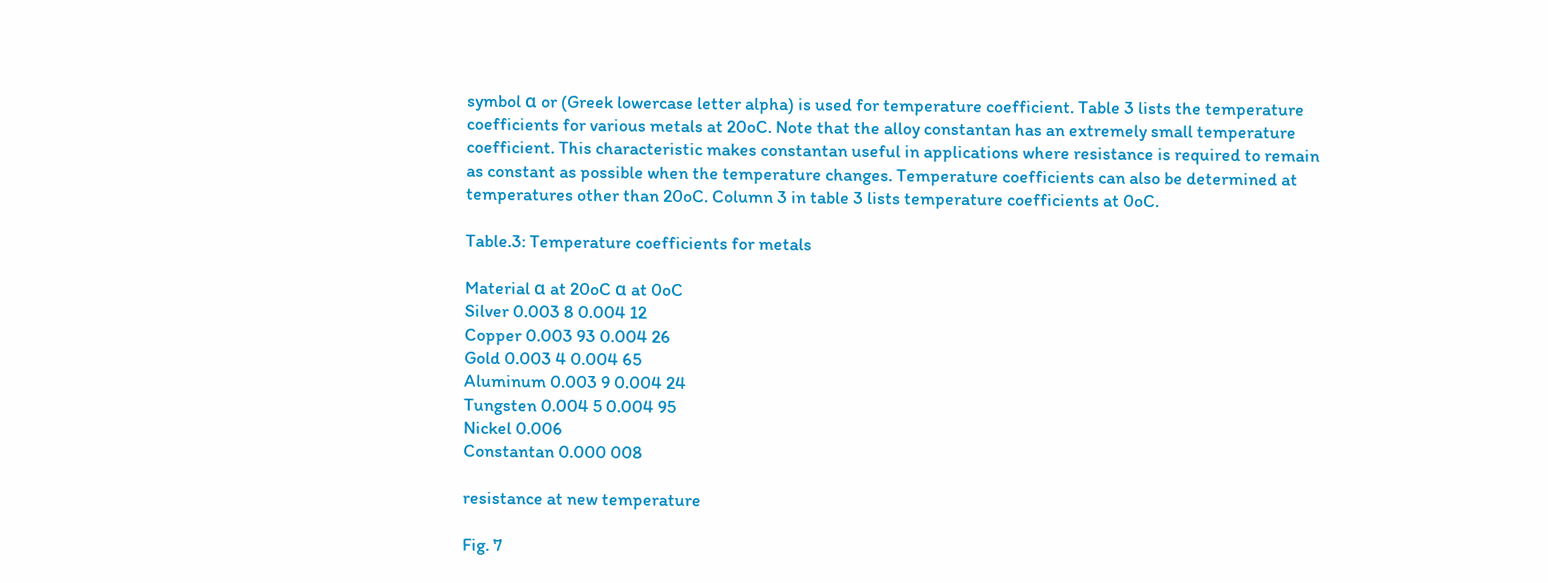symbol α or (Greek lowercase letter alpha) is used for temperature coefficient. Table 3 lists the temperature coefficients for various metals at 20oC. Note that the alloy constantan has an extremely small temperature coefficient. This characteristic makes constantan useful in applications where resistance is required to remain as constant as possible when the temperature changes. Temperature coefficients can also be determined at temperatures other than 20oC. Column 3 in table 3 lists temperature coefficients at 0oC.

Table.3: Temperature coefficients for metals

Material α at 20oC α at 0oC
Silver 0.003 8 0.004 12
Copper 0.003 93 0.004 26
Gold 0.003 4 0.004 65
Aluminum 0.003 9 0.004 24
Tungsten 0.004 5 0.004 95
Nickel 0.006
Constantan 0.000 008

resistance at new temperature

Fig. 7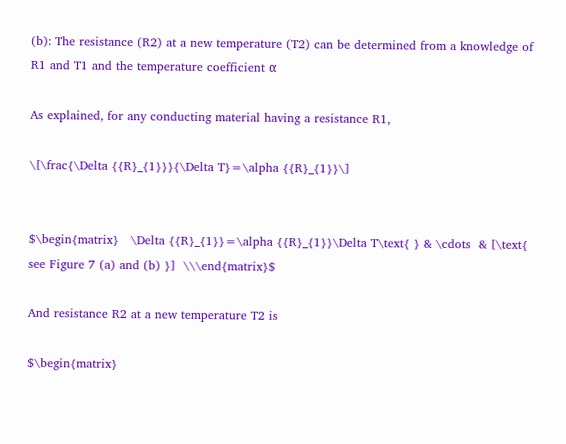(b): The resistance (R2) at a new temperature (T2) can be determined from a knowledge of R1 and T1 and the temperature coefficient α

As explained, for any conducting material having a resistance R1,

\[\frac{\Delta {{R}_{1}}}{\Delta T}=\alpha {{R}_{1}}\]


$\begin{matrix}   \Delta {{R}_{1}}=\alpha {{R}_{1}}\Delta T\text{ } & \cdots  & [\text{ see Figure 7 (a) and (b) }]  \\\end{matrix}$

And resistance R2 at a new temperature T2 is

$\begin{matrix}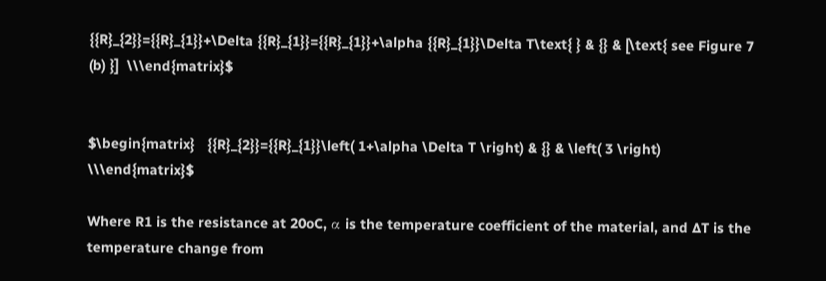{{R}_{2}}={{R}_{1}}+\Delta {{R}_{1}}={{R}_{1}}+\alpha {{R}_{1}}\Delta T\text{ } & {} & [\text{ see Figure 7 (b) }]  \\\end{matrix}$


$\begin{matrix}   {{R}_{2}}={{R}_{1}}\left( 1+\alpha \Delta T \right) & {} & \left( 3 \right)  \\\end{matrix}$

Where R1 is the resistance at 20oC, α is the temperature coefficient of the material, and ∆T is the temperature change from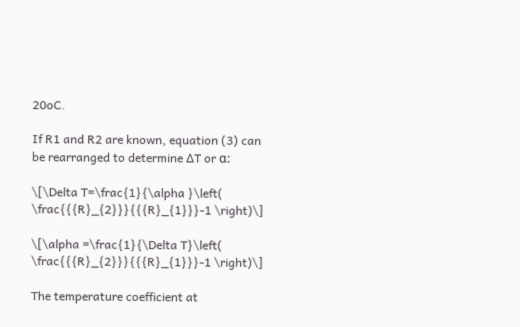20oC.

If R1 and R2 are known, equation (3) can be rearranged to determine ∆T or α:

\[\Delta T=\frac{1}{\alpha }\left( \frac{{{R}_{2}}}{{{R}_{1}}}-1 \right)\]

\[\alpha =\frac{1}{\Delta T}\left( \frac{{{R}_{2}}}{{{R}_{1}}}-1 \right)\]

The temperature coefficient at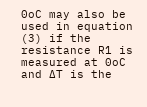0oC may also be used in equation (3) if the resistance R1 is measured at 0oC and ∆T is the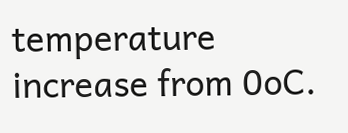temperature increase from 0oC.